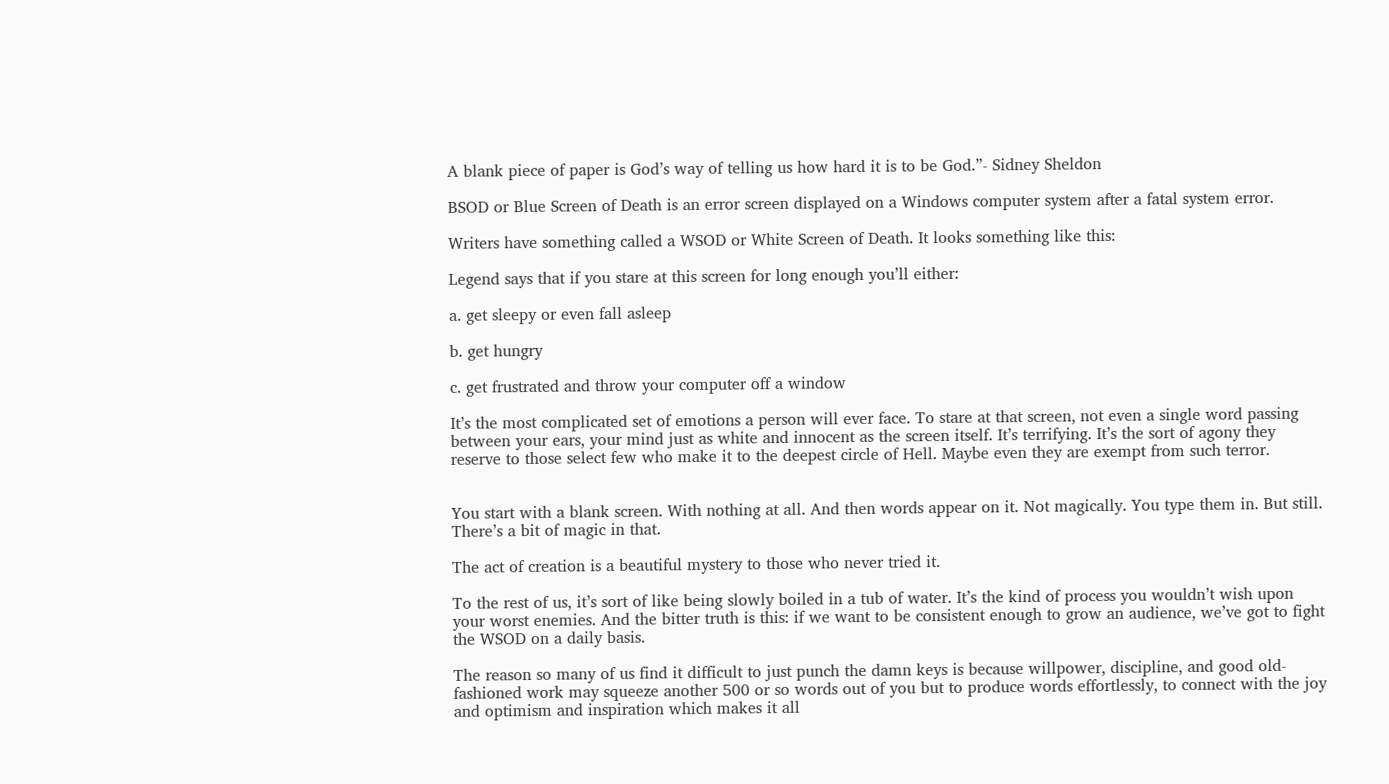A blank piece of paper is God’s way of telling us how hard it is to be God.”- Sidney Sheldon

BSOD or Blue Screen of Death is an error screen displayed on a Windows computer system after a fatal system error.

Writers have something called a WSOD or White Screen of Death. It looks something like this:

Legend says that if you stare at this screen for long enough you’ll either:

a. get sleepy or even fall asleep

b. get hungry

c. get frustrated and throw your computer off a window

It’s the most complicated set of emotions a person will ever face. To stare at that screen, not even a single word passing between your ears, your mind just as white and innocent as the screen itself. It’s terrifying. It’s the sort of agony they reserve to those select few who make it to the deepest circle of Hell. Maybe even they are exempt from such terror.


You start with a blank screen. With nothing at all. And then words appear on it. Not magically. You type them in. But still. There’s a bit of magic in that.

The act of creation is a beautiful mystery to those who never tried it.

To the rest of us, it’s sort of like being slowly boiled in a tub of water. It’s the kind of process you wouldn’t wish upon your worst enemies. And the bitter truth is this: if we want to be consistent enough to grow an audience, we’ve got to fight the WSOD on a daily basis.

The reason so many of us find it difficult to just punch the damn keys is because willpower, discipline, and good old-fashioned work may squeeze another 500 or so words out of you but to produce words effortlessly, to connect with the joy and optimism and inspiration which makes it all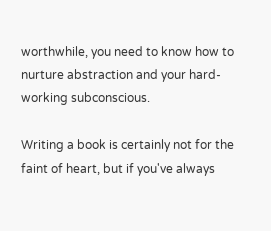worthwhile, you need to know how to nurture abstraction and your hard-working subconscious.

Writing a book is certainly not for the faint of heart, but if you've always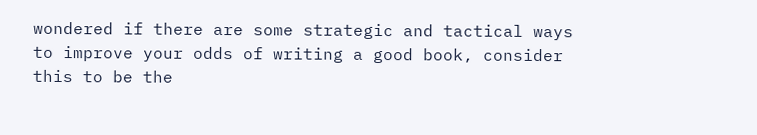wondered if there are some strategic and tactical ways to improve your odds of writing a good book, consider this to be the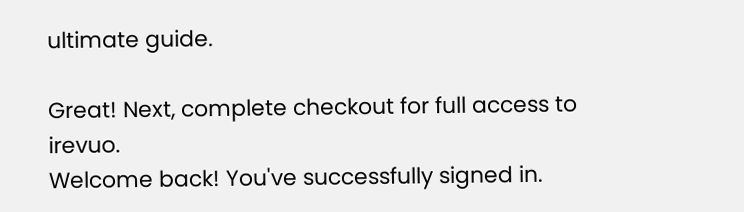ultimate guide.

Great! Next, complete checkout for full access to irevuo.
Welcome back! You've successfully signed in.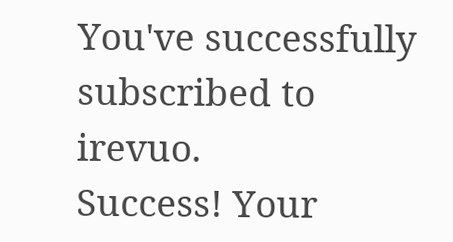You've successfully subscribed to irevuo.
Success! Your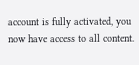account is fully activated, you now have access to all content.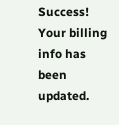Success! Your billing info has been updated.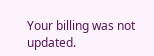Your billing was not updated.